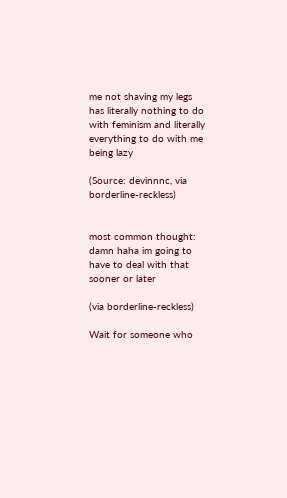me not shaving my legs has literally nothing to do with feminism and literally everything to do with me being lazy

(Source: devinnnc, via borderline-reckless)


most common thought: damn haha im going to have to deal with that sooner or later

(via borderline-reckless)

Wait for someone who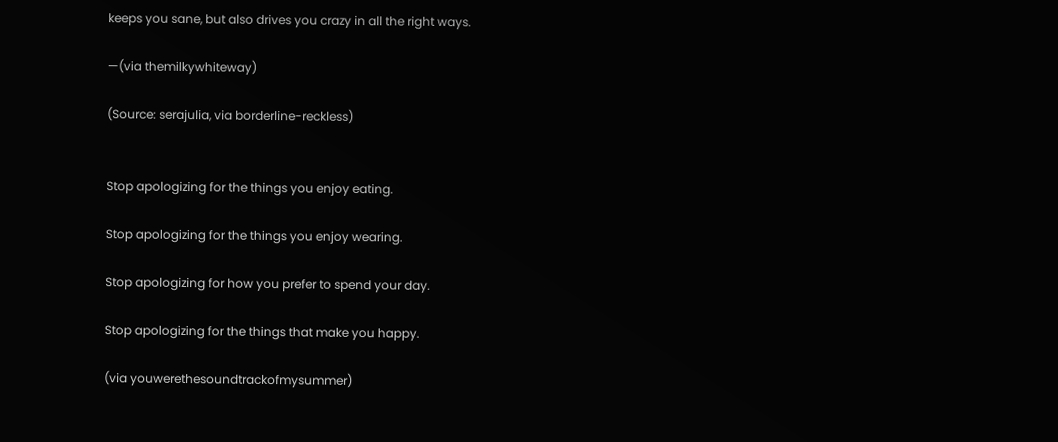keeps you sane, but also drives you crazy in all the right ways.

—(via themilkywhiteway)

(Source: serajulia, via borderline-reckless)


Stop apologizing for the things you enjoy eating.

Stop apologizing for the things you enjoy wearing.

Stop apologizing for how you prefer to spend your day.

Stop apologizing for the things that make you happy.

(via youwerethesoundtrackofmysummer)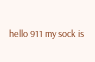hello 911 my sock is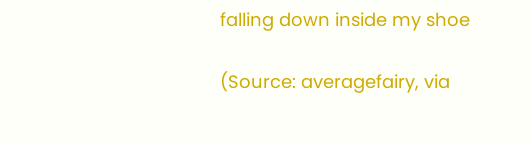falling down inside my shoe

(Source: averagefairy, via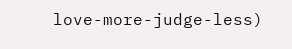love-more-judge-less)